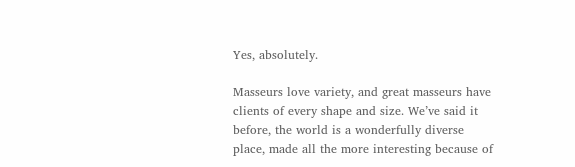Yes, absolutely.

Masseurs love variety, and great masseurs have clients of every shape and size. We’ve said it before, the world is a wonderfully diverse place, made all the more interesting because of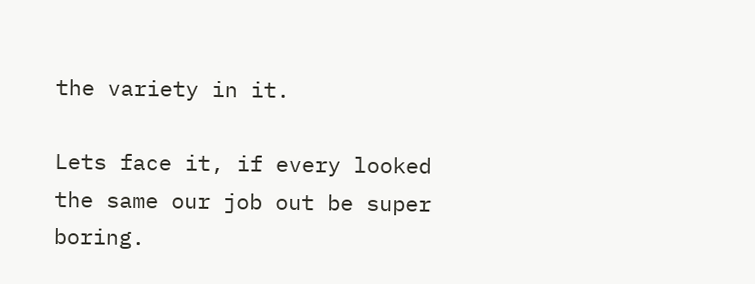the variety in it.

Lets face it, if every looked the same our job out be super boring.